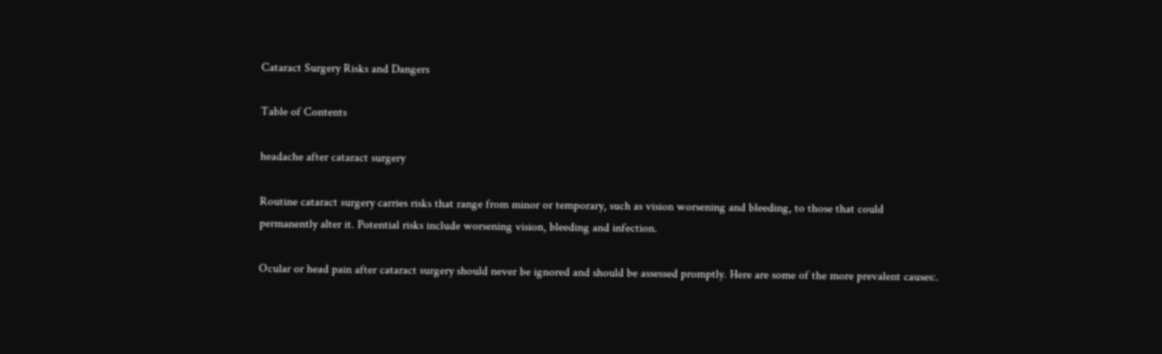Cataract Surgery Risks and Dangers

Table of Contents

headache after cataract surgery

Routine cataract surgery carries risks that range from minor or temporary, such as vision worsening and bleeding, to those that could permanently alter it. Potential risks include worsening vision, bleeding and infection.

Ocular or head pain after cataract surgery should never be ignored and should be assessed promptly. Here are some of the more prevalent causes:.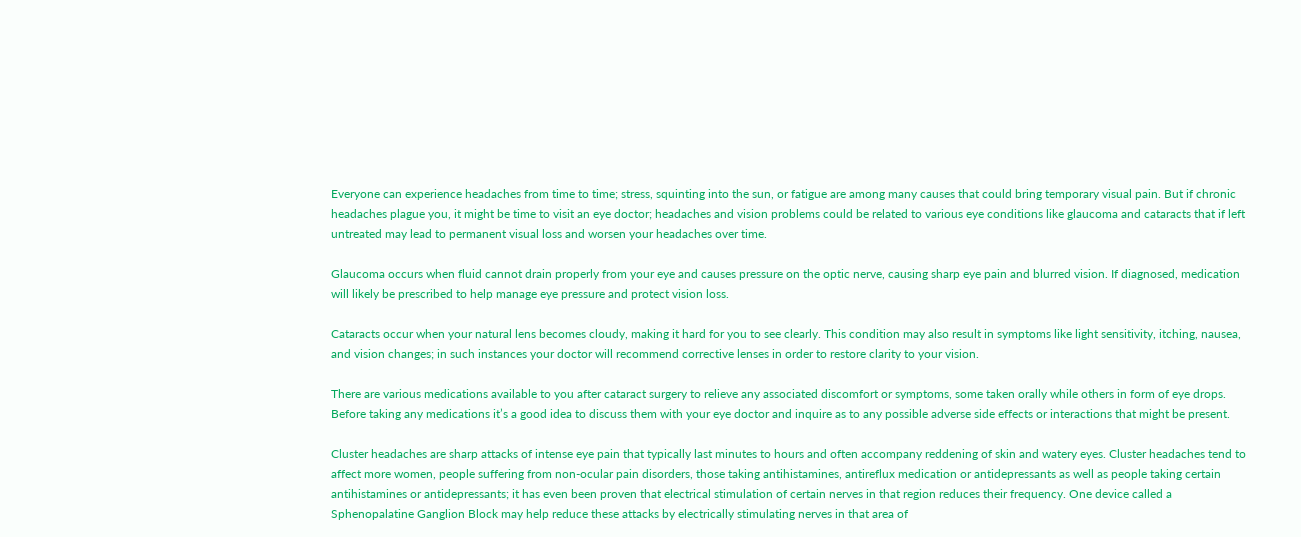Everyone can experience headaches from time to time; stress, squinting into the sun, or fatigue are among many causes that could bring temporary visual pain. But if chronic headaches plague you, it might be time to visit an eye doctor; headaches and vision problems could be related to various eye conditions like glaucoma and cataracts that if left untreated may lead to permanent visual loss and worsen your headaches over time.

Glaucoma occurs when fluid cannot drain properly from your eye and causes pressure on the optic nerve, causing sharp eye pain and blurred vision. If diagnosed, medication will likely be prescribed to help manage eye pressure and protect vision loss.

Cataracts occur when your natural lens becomes cloudy, making it hard for you to see clearly. This condition may also result in symptoms like light sensitivity, itching, nausea, and vision changes; in such instances your doctor will recommend corrective lenses in order to restore clarity to your vision.

There are various medications available to you after cataract surgery to relieve any associated discomfort or symptoms, some taken orally while others in form of eye drops. Before taking any medications it’s a good idea to discuss them with your eye doctor and inquire as to any possible adverse side effects or interactions that might be present.

Cluster headaches are sharp attacks of intense eye pain that typically last minutes to hours and often accompany reddening of skin and watery eyes. Cluster headaches tend to affect more women, people suffering from non-ocular pain disorders, those taking antihistamines, antireflux medication or antidepressants as well as people taking certain antihistamines or antidepressants; it has even been proven that electrical stimulation of certain nerves in that region reduces their frequency. One device called a Sphenopalatine Ganglion Block may help reduce these attacks by electrically stimulating nerves in that area of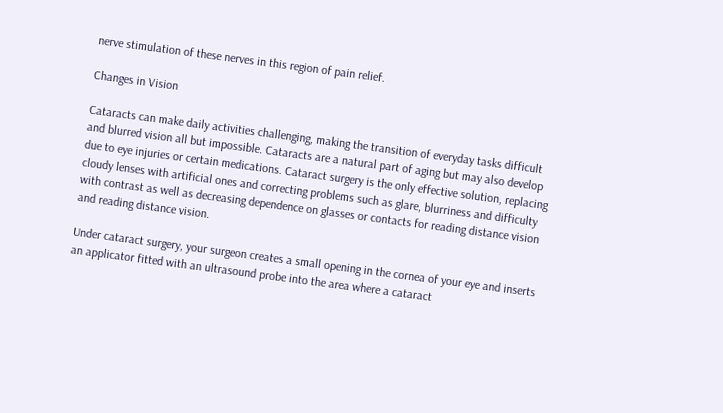nerve stimulation of these nerves in this region of pain relief.

Changes in Vision

Cataracts can make daily activities challenging, making the transition of everyday tasks difficult and blurred vision all but impossible. Cataracts are a natural part of aging but may also develop due to eye injuries or certain medications. Cataract surgery is the only effective solution, replacing cloudy lenses with artificial ones and correcting problems such as glare, blurriness and difficulty with contrast as well as decreasing dependence on glasses or contacts for reading distance vision and reading distance vision.

Under cataract surgery, your surgeon creates a small opening in the cornea of your eye and inserts an applicator fitted with an ultrasound probe into the area where a cataract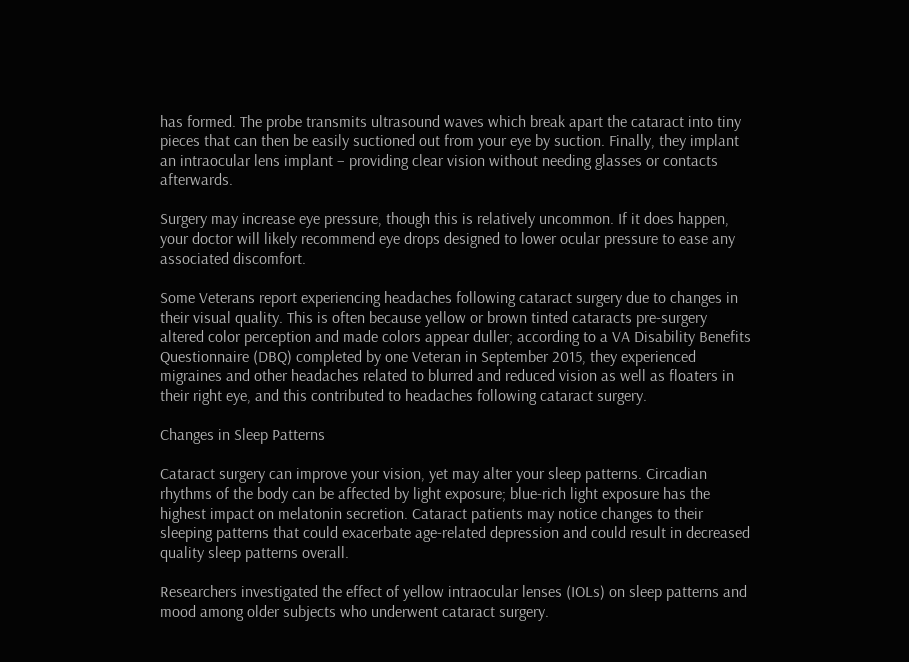has formed. The probe transmits ultrasound waves which break apart the cataract into tiny pieces that can then be easily suctioned out from your eye by suction. Finally, they implant an intraocular lens implant – providing clear vision without needing glasses or contacts afterwards.

Surgery may increase eye pressure, though this is relatively uncommon. If it does happen, your doctor will likely recommend eye drops designed to lower ocular pressure to ease any associated discomfort.

Some Veterans report experiencing headaches following cataract surgery due to changes in their visual quality. This is often because yellow or brown tinted cataracts pre-surgery altered color perception and made colors appear duller; according to a VA Disability Benefits Questionnaire (DBQ) completed by one Veteran in September 2015, they experienced migraines and other headaches related to blurred and reduced vision as well as floaters in their right eye, and this contributed to headaches following cataract surgery.

Changes in Sleep Patterns

Cataract surgery can improve your vision, yet may alter your sleep patterns. Circadian rhythms of the body can be affected by light exposure; blue-rich light exposure has the highest impact on melatonin secretion. Cataract patients may notice changes to their sleeping patterns that could exacerbate age-related depression and could result in decreased quality sleep patterns overall.

Researchers investigated the effect of yellow intraocular lenses (IOLs) on sleep patterns and mood among older subjects who underwent cataract surgery.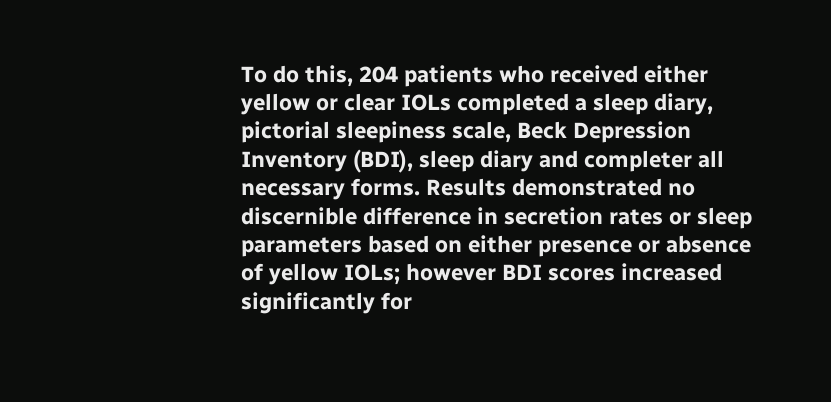To do this, 204 patients who received either yellow or clear IOLs completed a sleep diary, pictorial sleepiness scale, Beck Depression Inventory (BDI), sleep diary and completer all necessary forms. Results demonstrated no discernible difference in secretion rates or sleep parameters based on either presence or absence of yellow IOLs; however BDI scores increased significantly for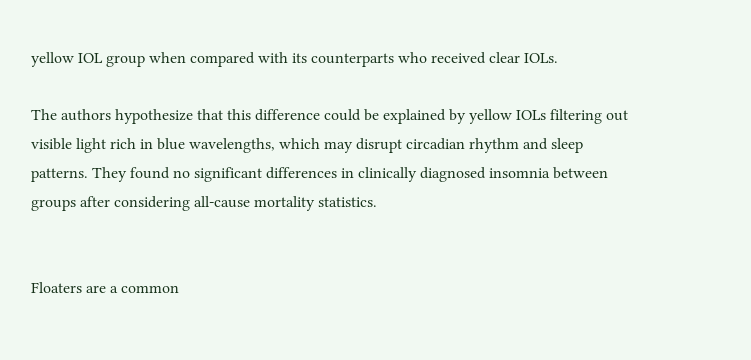yellow IOL group when compared with its counterparts who received clear IOLs.

The authors hypothesize that this difference could be explained by yellow IOLs filtering out visible light rich in blue wavelengths, which may disrupt circadian rhythm and sleep patterns. They found no significant differences in clinically diagnosed insomnia between groups after considering all-cause mortality statistics.


Floaters are a common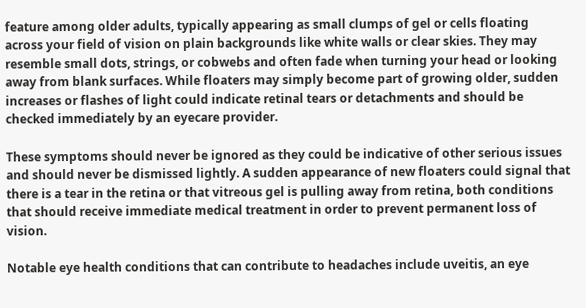feature among older adults, typically appearing as small clumps of gel or cells floating across your field of vision on plain backgrounds like white walls or clear skies. They may resemble small dots, strings, or cobwebs and often fade when turning your head or looking away from blank surfaces. While floaters may simply become part of growing older, sudden increases or flashes of light could indicate retinal tears or detachments and should be checked immediately by an eyecare provider.

These symptoms should never be ignored as they could be indicative of other serious issues and should never be dismissed lightly. A sudden appearance of new floaters could signal that there is a tear in the retina or that vitreous gel is pulling away from retina, both conditions that should receive immediate medical treatment in order to prevent permanent loss of vision.

Notable eye health conditions that can contribute to headaches include uveitis, an eye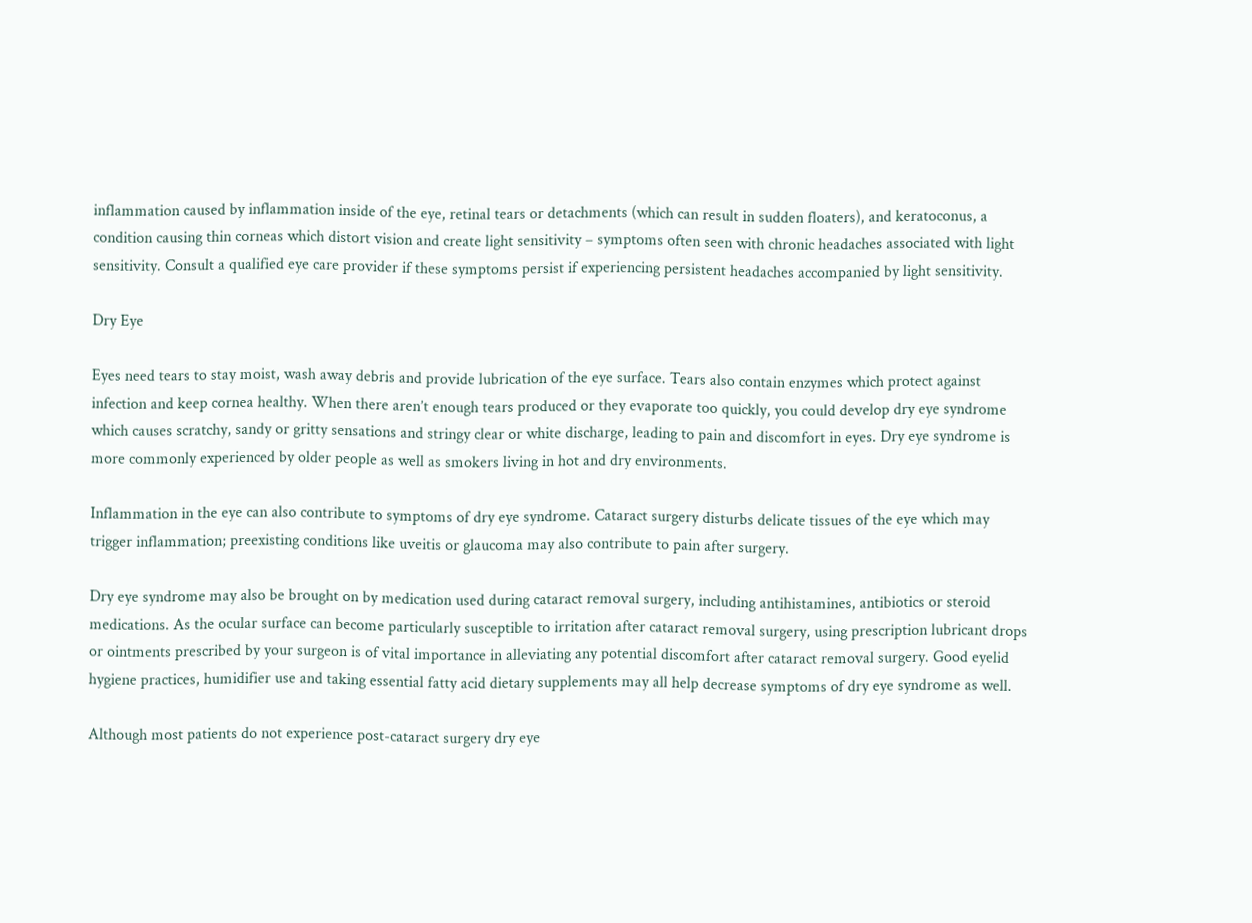inflammation caused by inflammation inside of the eye, retinal tears or detachments (which can result in sudden floaters), and keratoconus, a condition causing thin corneas which distort vision and create light sensitivity – symptoms often seen with chronic headaches associated with light sensitivity. Consult a qualified eye care provider if these symptoms persist if experiencing persistent headaches accompanied by light sensitivity.

Dry Eye

Eyes need tears to stay moist, wash away debris and provide lubrication of the eye surface. Tears also contain enzymes which protect against infection and keep cornea healthy. When there aren’t enough tears produced or they evaporate too quickly, you could develop dry eye syndrome which causes scratchy, sandy or gritty sensations and stringy clear or white discharge, leading to pain and discomfort in eyes. Dry eye syndrome is more commonly experienced by older people as well as smokers living in hot and dry environments.

Inflammation in the eye can also contribute to symptoms of dry eye syndrome. Cataract surgery disturbs delicate tissues of the eye which may trigger inflammation; preexisting conditions like uveitis or glaucoma may also contribute to pain after surgery.

Dry eye syndrome may also be brought on by medication used during cataract removal surgery, including antihistamines, antibiotics or steroid medications. As the ocular surface can become particularly susceptible to irritation after cataract removal surgery, using prescription lubricant drops or ointments prescribed by your surgeon is of vital importance in alleviating any potential discomfort after cataract removal surgery. Good eyelid hygiene practices, humidifier use and taking essential fatty acid dietary supplements may all help decrease symptoms of dry eye syndrome as well.

Although most patients do not experience post-cataract surgery dry eye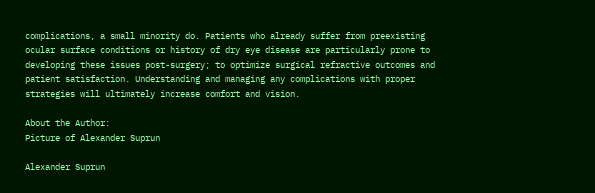complications, a small minority do. Patients who already suffer from preexisting ocular surface conditions or history of dry eye disease are particularly prone to developing these issues post-surgery; to optimize surgical refractive outcomes and patient satisfaction. Understanding and managing any complications with proper strategies will ultimately increase comfort and vision.

About the Author:
Picture of Alexander Suprun

Alexander Suprun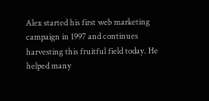Alex started his first web marketing campaign in 1997 and continues harvesting this fruitful field today. He helped many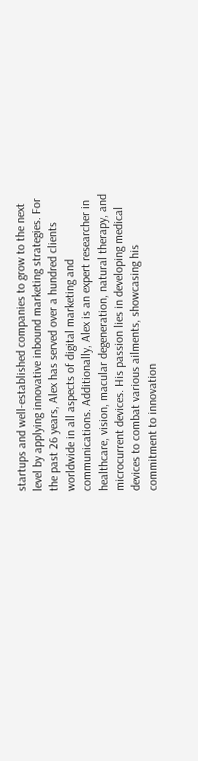startups and well-established companies to grow to the next level by applying innovative inbound marketing strategies. For the past 26 years, Alex has served over a hundred clients worldwide in all aspects of digital marketing and communications. Additionally, Alex is an expert researcher in healthcare, vision, macular degeneration, natural therapy, and microcurrent devices. His passion lies in developing medical devices to combat various ailments, showcasing his commitment to innovation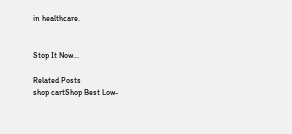in healthcare.


Stop It Now...

Related Posts
shop cartShop Best Low-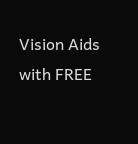Vision Aids with FREE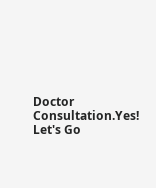Doctor Consultation.Yes! Let's Go